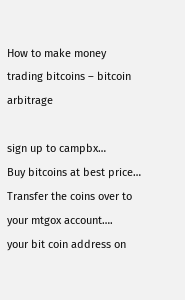How to make money trading bitcoins – bitcoin arbitrage

sign up to campbx…
Buy bitcoins at best price…
Transfer the coins over to your mtgox account….
your bit coin address on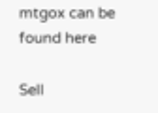mtgox can be found here

Sell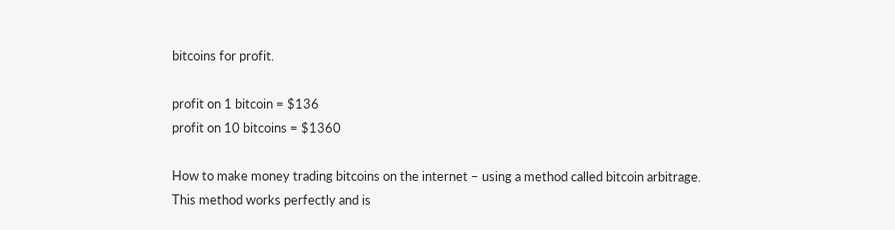bitcoins for profit.

profit on 1 bitcoin = $136
profit on 10 bitcoins = $1360

How to make money trading bitcoins on the internet – using a method called bitcoin arbitrage.
This method works perfectly and is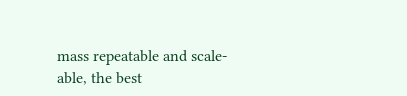mass repeatable and scale-able, the best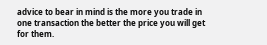advice to bear in mind is the more you trade in one transaction the better the price you will get for them.